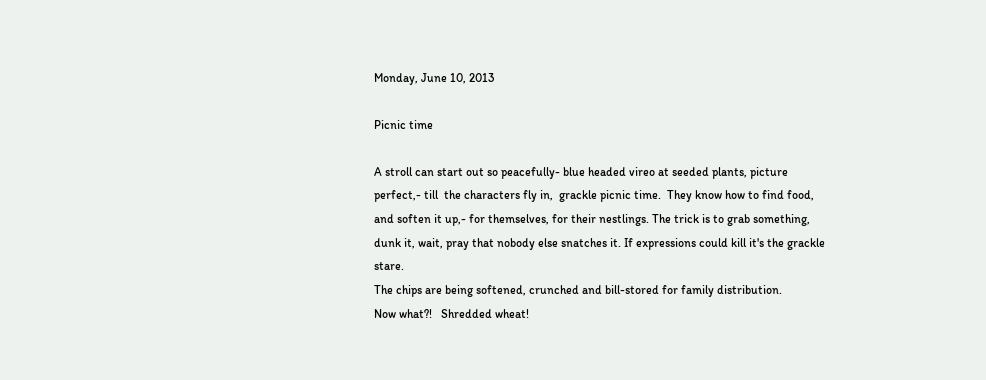Monday, June 10, 2013

Picnic time

A stroll can start out so peacefully- blue headed vireo at seeded plants, picture perfect,- till  the characters fly in,  grackle picnic time.  They know how to find food,  and soften it up,- for themselves, for their nestlings. The trick is to grab something, dunk it, wait, pray that nobody else snatches it. If expressions could kill it's the grackle stare.
The chips are being softened, crunched and bill-stored for family distribution.
Now what?!   Shredded wheat!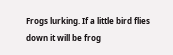Frogs lurking. If a little bird flies down it will be frog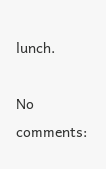lunch.

No comments: